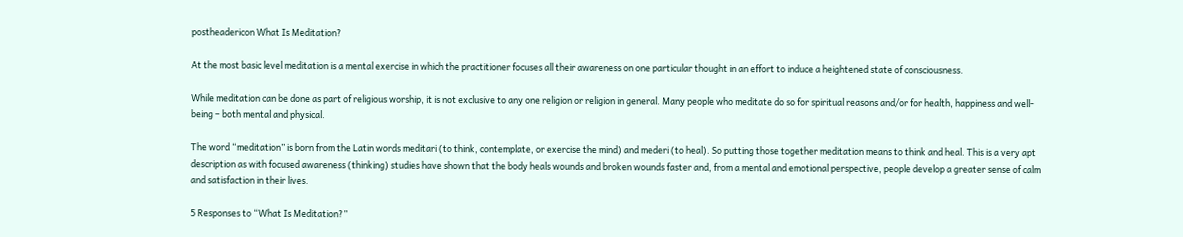postheadericon What Is Meditation?

At the most basic level meditation is a mental exercise in which the practitioner focuses all their awareness on one particular thought in an effort to induce a heightened state of consciousness.

While meditation can be done as part of religious worship, it is not exclusive to any one religion or religion in general. Many people who meditate do so for spiritual reasons and/or for health, happiness and well-being – both mental and physical.

The word “meditation” is born from the Latin words meditari (to think, contemplate, or exercise the mind) and mederi (to heal). So putting those together meditation means to think and heal. This is a very apt description as with focused awareness (thinking) studies have shown that the body heals wounds and broken wounds faster and, from a mental and emotional perspective, people develop a greater sense of calm and satisfaction in their lives.

5 Responses to “What Is Meditation?”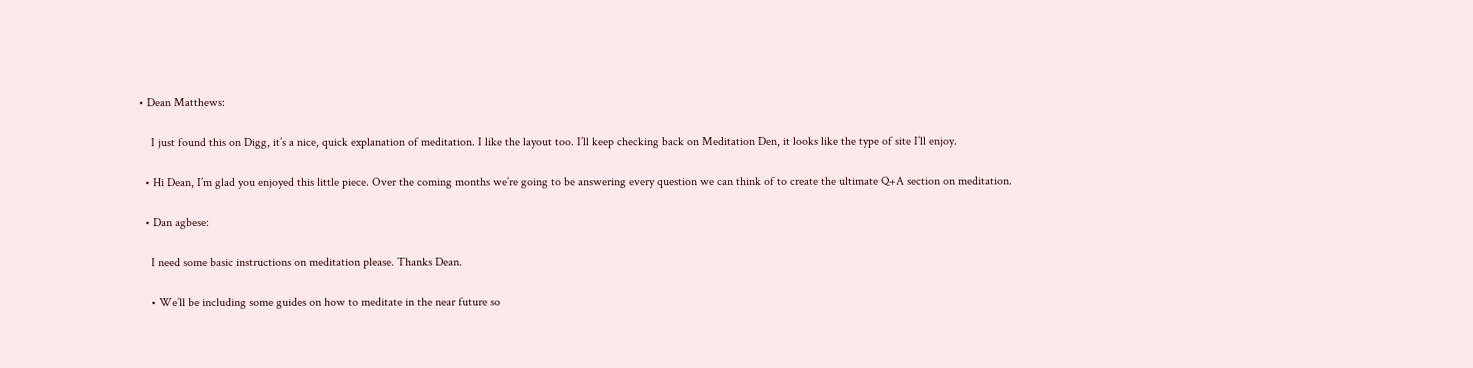• Dean Matthews:

    I just found this on Digg, it’s a nice, quick explanation of meditation. I like the layout too. I’ll keep checking back on Meditation Den, it looks like the type of site I’ll enjoy.

  • Hi Dean, I’m glad you enjoyed this little piece. Over the coming months we’re going to be answering every question we can think of to create the ultimate Q+A section on meditation.

  • Dan agbese:

    I need some basic instructions on meditation please. Thanks Dean.

    • We’ll be including some guides on how to meditate in the near future so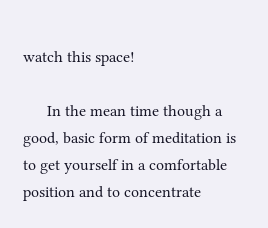watch this space!

      In the mean time though a good, basic form of meditation is to get yourself in a comfortable position and to concentrate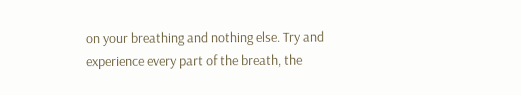on your breathing and nothing else. Try and experience every part of the breath, the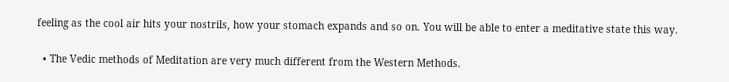feeling as the cool air hits your nostrils, how your stomach expands and so on. You will be able to enter a meditative state this way.

  • The Vedic methods of Meditation are very much different from the Western Methods.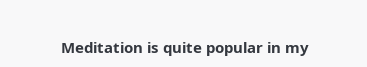Meditation is quite popular in my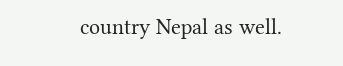country Nepal as well.